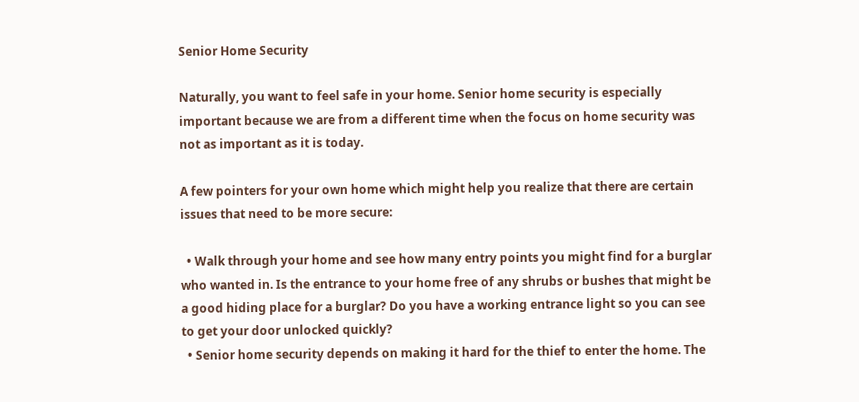Senior Home Security

Naturally, you want to feel safe in your home. Senior home security is especially important because we are from a different time when the focus on home security was not as important as it is today.

A few pointers for your own home which might help you realize that there are certain issues that need to be more secure:

  • Walk through your home and see how many entry points you might find for a burglar who wanted in. Is the entrance to your home free of any shrubs or bushes that might be a good hiding place for a burglar? Do you have a working entrance light so you can see to get your door unlocked quickly?
  • Senior home security depends on making it hard for the thief to enter the home. The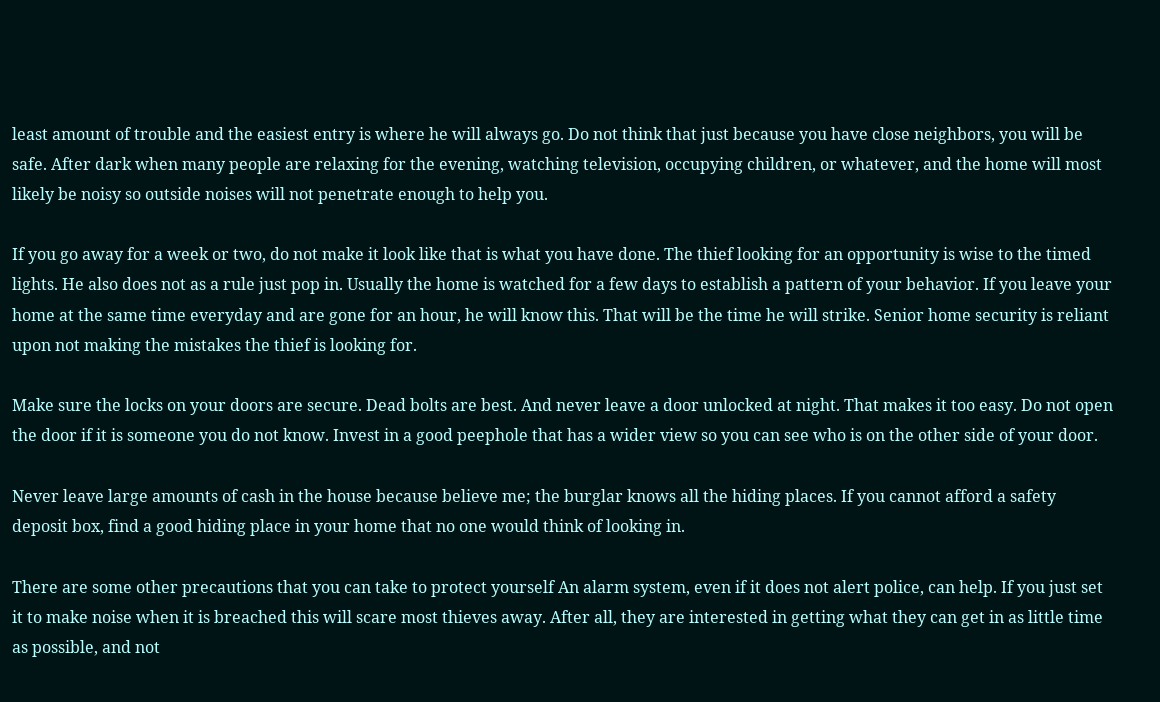least amount of trouble and the easiest entry is where he will always go. Do not think that just because you have close neighbors, you will be safe. After dark when many people are relaxing for the evening, watching television, occupying children, or whatever, and the home will most likely be noisy so outside noises will not penetrate enough to help you.

If you go away for a week or two, do not make it look like that is what you have done. The thief looking for an opportunity is wise to the timed lights. He also does not as a rule just pop in. Usually the home is watched for a few days to establish a pattern of your behavior. If you leave your home at the same time everyday and are gone for an hour, he will know this. That will be the time he will strike. Senior home security is reliant upon not making the mistakes the thief is looking for.

Make sure the locks on your doors are secure. Dead bolts are best. And never leave a door unlocked at night. That makes it too easy. Do not open the door if it is someone you do not know. Invest in a good peephole that has a wider view so you can see who is on the other side of your door.

Never leave large amounts of cash in the house because believe me; the burglar knows all the hiding places. If you cannot afford a safety deposit box, find a good hiding place in your home that no one would think of looking in.

There are some other precautions that you can take to protect yourself An alarm system, even if it does not alert police, can help. If you just set it to make noise when it is breached this will scare most thieves away. After all, they are interested in getting what they can get in as little time as possible, and not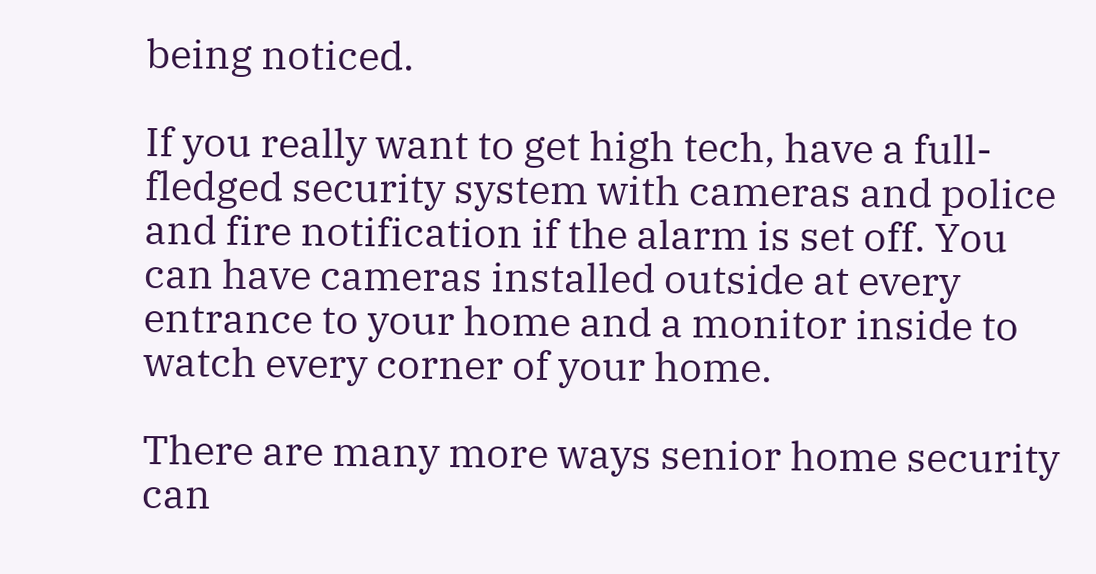being noticed.

If you really want to get high tech, have a full-fledged security system with cameras and police and fire notification if the alarm is set off. You can have cameras installed outside at every entrance to your home and a monitor inside to watch every corner of your home.

There are many more ways senior home security can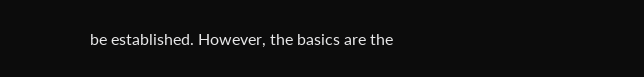be established. However, the basics are the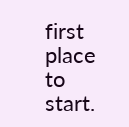first place to start.